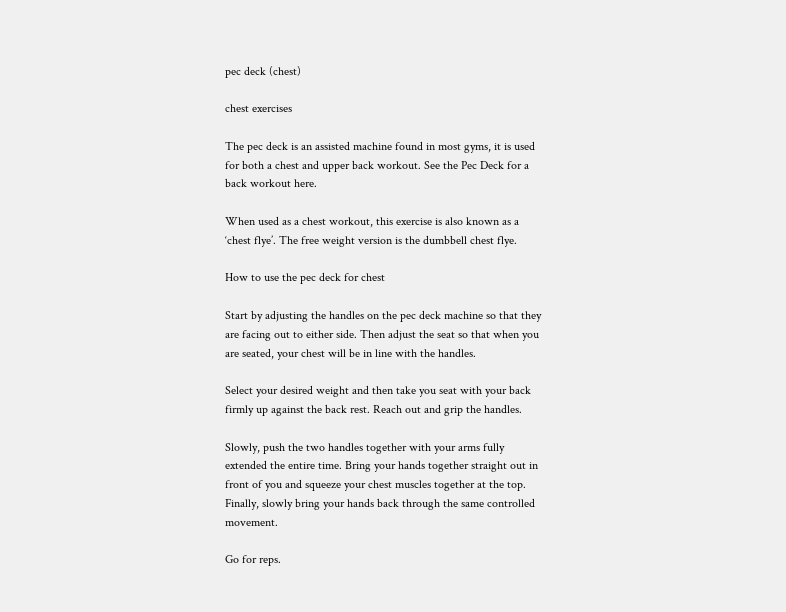pec deck (chest)

chest exercises

The pec deck is an assisted machine found in most gyms, it is used for both a chest and upper back workout. See the Pec Deck for a back workout here.

When used as a chest workout, this exercise is also known as a ‘chest flye’. The free weight version is the dumbbell chest flye.

How to use the pec deck for chest

Start by adjusting the handles on the pec deck machine so that they are facing out to either side. Then adjust the seat so that when you are seated, your chest will be in line with the handles.

Select your desired weight and then take you seat with your back firmly up against the back rest. Reach out and grip the handles.

Slowly, push the two handles together with your arms fully extended the entire time. Bring your hands together straight out in front of you and squeeze your chest muscles together at the top. Finally, slowly bring your hands back through the same controlled movement.

Go for reps.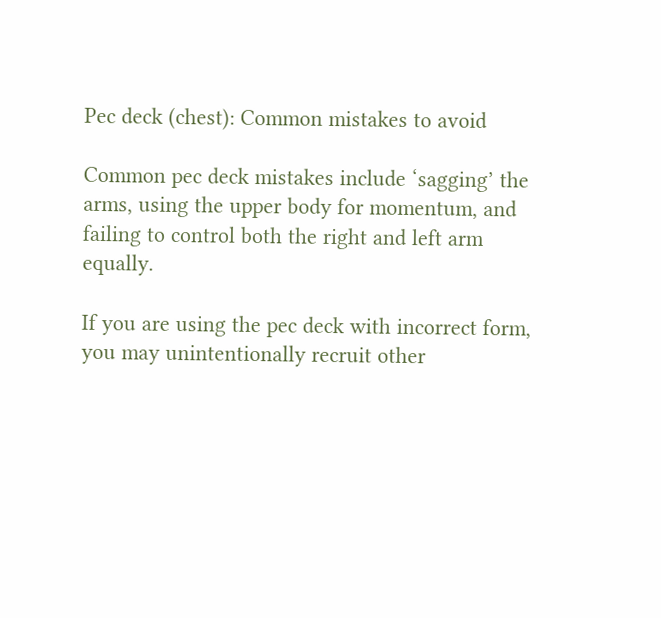Pec deck (chest): Common mistakes to avoid

Common pec deck mistakes include ‘sagging’ the arms, using the upper body for momentum, and failing to control both the right and left arm equally.

If you are using the pec deck with incorrect form, you may unintentionally recruit other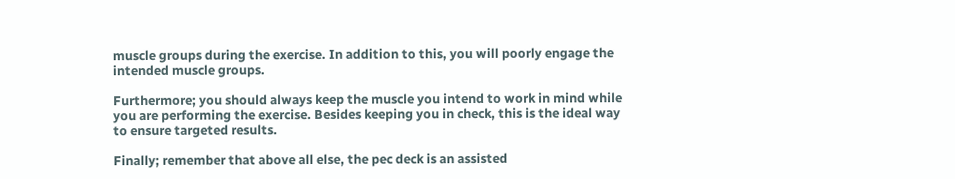muscle groups during the exercise. In addition to this, you will poorly engage the intended muscle groups.

Furthermore; you should always keep the muscle you intend to work in mind while you are performing the exercise. Besides keeping you in check, this is the ideal way to ensure targeted results.

Finally; remember that above all else, the pec deck is an assisted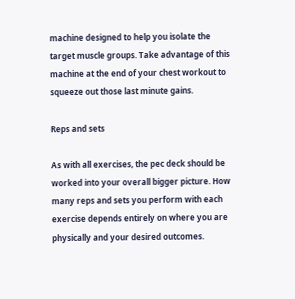machine designed to help you isolate the target muscle groups. Take advantage of this machine at the end of your chest workout to squeeze out those last minute gains.

Reps and sets

As with all exercises, the pec deck should be worked into your overall bigger picture. How many reps and sets you perform with each exercise depends entirely on where you are physically and your desired outcomes.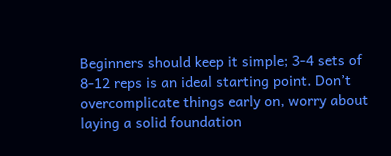Beginners should keep it simple; 3-4 sets of 8-12 reps is an ideal starting point. Don’t overcomplicate things early on, worry about laying a solid foundation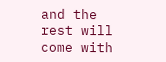and the rest will come with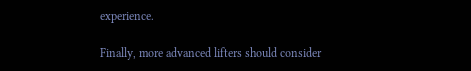experience.

Finally, more advanced lifters should consider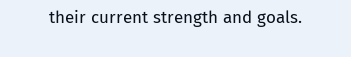their current strength and goals.